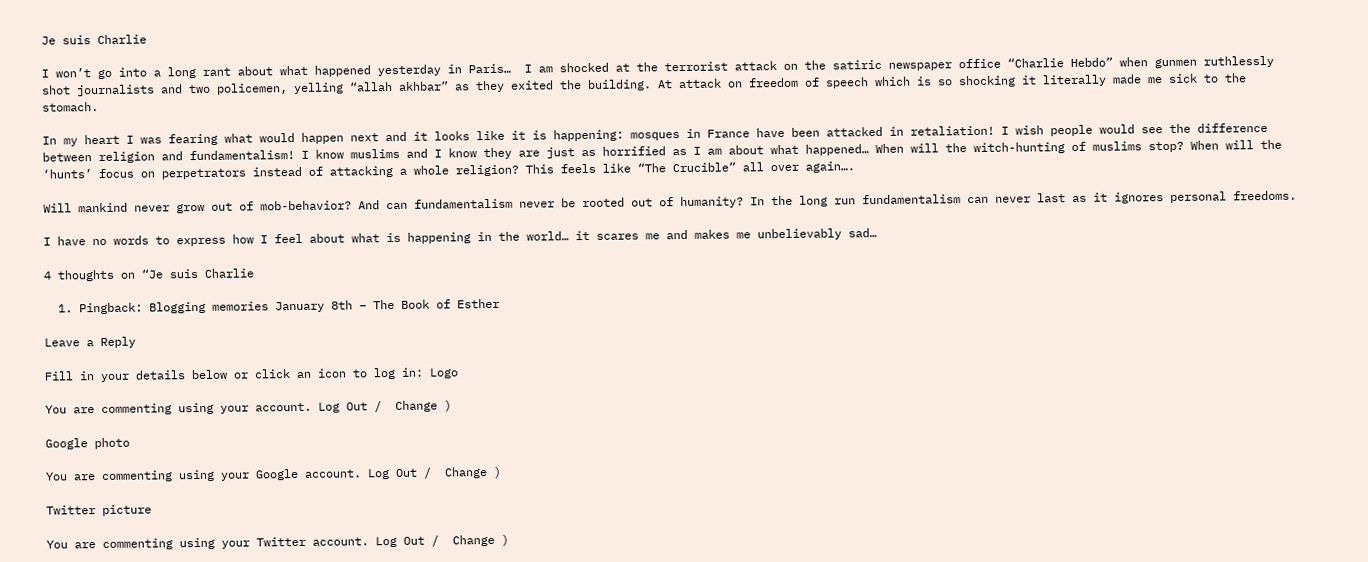Je suis Charlie

I won’t go into a long rant about what happened yesterday in Paris…  I am shocked at the terrorist attack on the satiric newspaper office “Charlie Hebdo” when gunmen ruthlessly shot journalists and two policemen, yelling “allah akhbar” as they exited the building. At attack on freedom of speech which is so shocking it literally made me sick to the stomach.

In my heart I was fearing what would happen next and it looks like it is happening: mosques in France have been attacked in retaliation! I wish people would see the difference between religion and fundamentalism! I know muslims and I know they are just as horrified as I am about what happened… When will the witch-hunting of muslims stop? When will the ‘hunts’ focus on perpetrators instead of attacking a whole religion? This feels like “The Crucible” all over again….

Will mankind never grow out of mob-behavior? And can fundamentalism never be rooted out of humanity? In the long run fundamentalism can never last as it ignores personal freedoms.

I have no words to express how I feel about what is happening in the world… it scares me and makes me unbelievably sad…

4 thoughts on “Je suis Charlie

  1. Pingback: Blogging memories January 8th – The Book of Esther

Leave a Reply

Fill in your details below or click an icon to log in: Logo

You are commenting using your account. Log Out /  Change )

Google photo

You are commenting using your Google account. Log Out /  Change )

Twitter picture

You are commenting using your Twitter account. Log Out /  Change )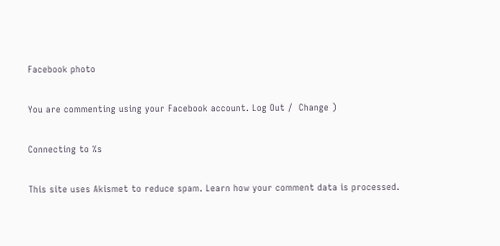Facebook photo

You are commenting using your Facebook account. Log Out /  Change )

Connecting to %s

This site uses Akismet to reduce spam. Learn how your comment data is processed.